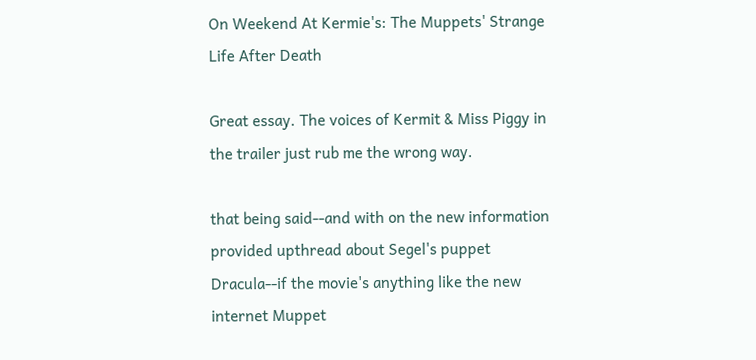On Weekend At Kermie's: The Muppets' Strange Life After Death

Great essay. The voices of Kermit & Miss Piggy in the trailer just rub me the wrong way.

that being said--and with on the new information provided upthread about Segel's puppet Dracula--if the movie's anything like the new internet Muppet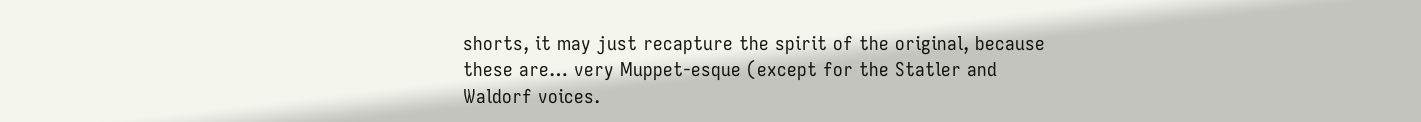shorts, it may just recapture the spirit of the original, because these are… very Muppet-esque (except for the Statler and Waldorf voices.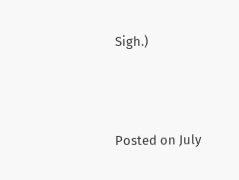Sigh.)




Posted on July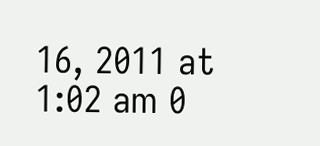16, 2011 at 1:02 am 0